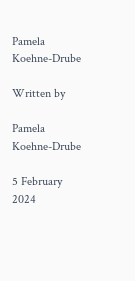Pamela Koehne-Drube

Written by

Pamela Koehne-Drube

5 February 2024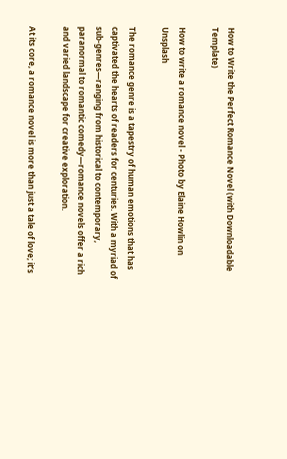How to Write the Perfect Romance Novel (with Downloadable Template)

How to write a romance novel - Photo by Elaine Howlin on Unsplash

The romance genre is a tapestry of human emotions that has captivated the hearts of readers for centuries. With a myriad of sub-genres—ranging from historical to contemporary, paranormal to romantic comedy—romance novels offer a rich and varied landscape for creative exploration.

At its core, a romance novel is more than just a tale of love; it’s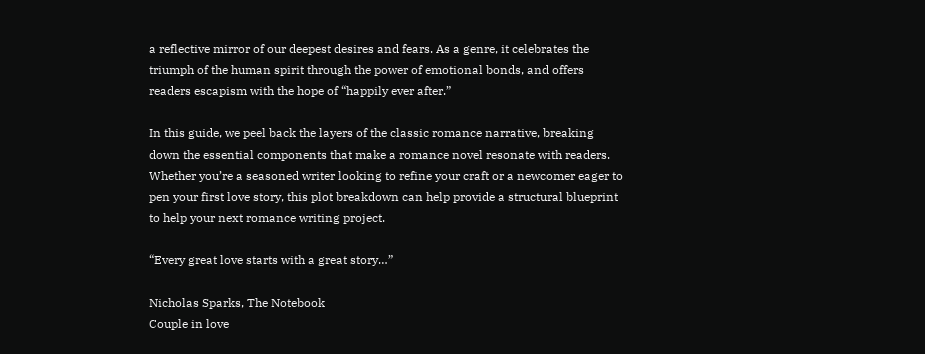a reflective mirror of our deepest desires and fears. As a genre, it celebrates the triumph of the human spirit through the power of emotional bonds, and offers readers escapism with the hope of “happily ever after.”

In this guide, we peel back the layers of the classic romance narrative, breaking down the essential components that make a romance novel resonate with readers. Whether you’re a seasoned writer looking to refine your craft or a newcomer eager to pen your first love story, this plot breakdown can help provide a structural blueprint to help your next romance writing project.

“Every great love starts with a great story…”

Nicholas Sparks, The Notebook
Couple in love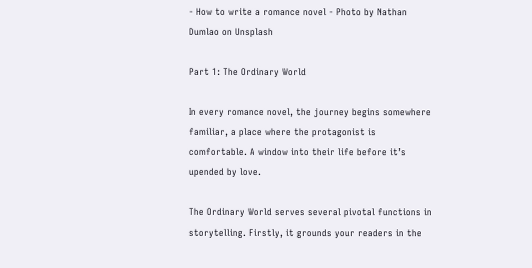- How to write a romance novel - Photo by Nathan Dumlao on Unsplash

Part 1: The Ordinary World

In every romance novel, the journey begins somewhere familiar, a place where the protagonist is comfortable. A window into their life before it’s upended by love.

The Ordinary World serves several pivotal functions in storytelling. Firstly, it grounds your readers in the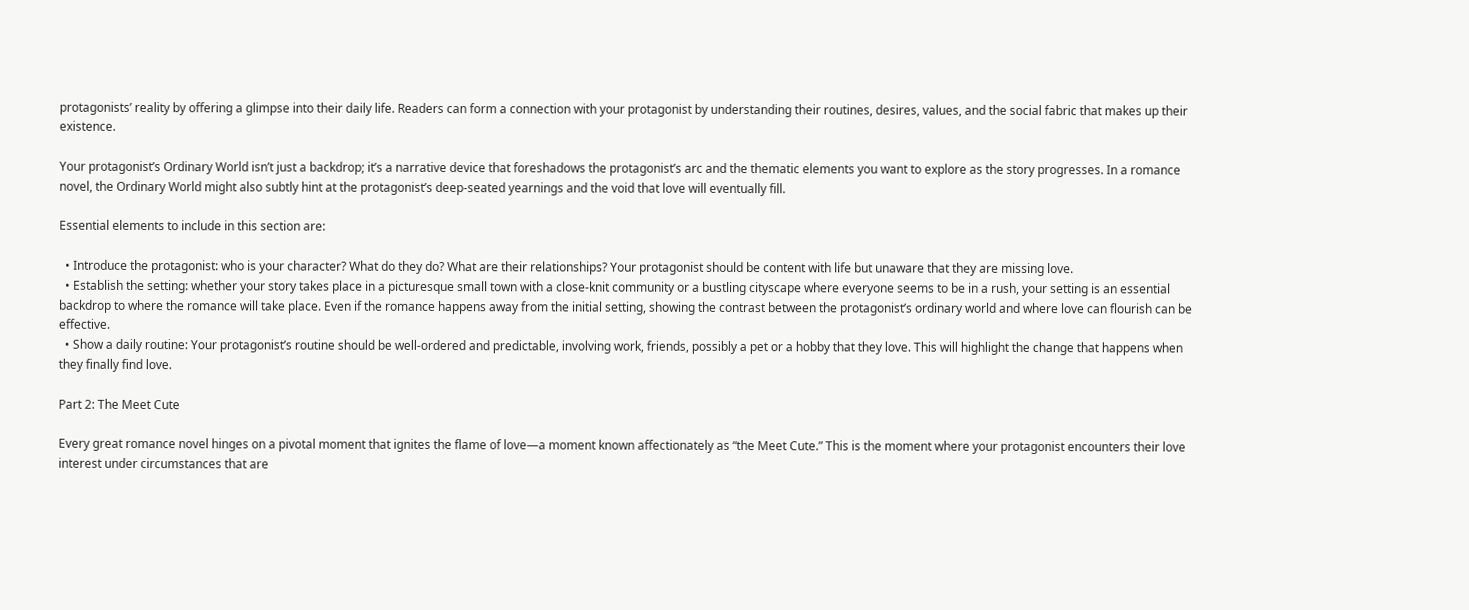protagonists’ reality by offering a glimpse into their daily life. Readers can form a connection with your protagonist by understanding their routines, desires, values, and the social fabric that makes up their existence.

Your protagonist’s Ordinary World isn’t just a backdrop; it’s a narrative device that foreshadows the protagonist’s arc and the thematic elements you want to explore as the story progresses. In a romance novel, the Ordinary World might also subtly hint at the protagonist’s deep-seated yearnings and the void that love will eventually fill.

Essential elements to include in this section are:

  • Introduce the protagonist: who is your character? What do they do? What are their relationships? Your protagonist should be content with life but unaware that they are missing love.
  • Establish the setting: whether your story takes place in a picturesque small town with a close-knit community or a bustling cityscape where everyone seems to be in a rush, your setting is an essential backdrop to where the romance will take place. Even if the romance happens away from the initial setting, showing the contrast between the protagonist’s ordinary world and where love can flourish can be effective.
  • Show a daily routine: Your protagonist’s routine should be well-ordered and predictable, involving work, friends, possibly a pet or a hobby that they love. This will highlight the change that happens when they finally find love.

Part 2: The Meet Cute

Every great romance novel hinges on a pivotal moment that ignites the flame of love—a moment known affectionately as “the Meet Cute.” This is the moment where your protagonist encounters their love interest under circumstances that are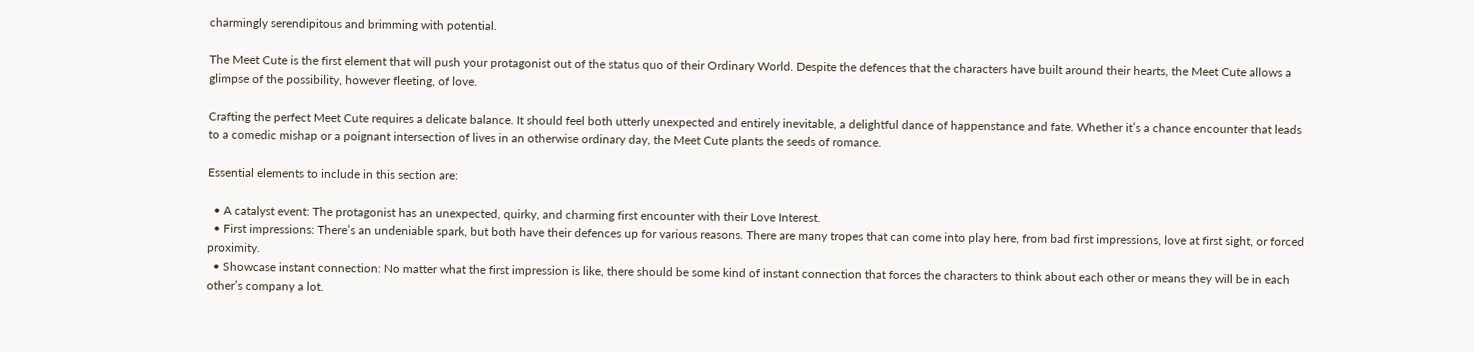charmingly serendipitous and brimming with potential.

The Meet Cute is the first element that will push your protagonist out of the status quo of their Ordinary World. Despite the defences that the characters have built around their hearts, the Meet Cute allows a glimpse of the possibility, however fleeting, of love.

Crafting the perfect Meet Cute requires a delicate balance. It should feel both utterly unexpected and entirely inevitable, a delightful dance of happenstance and fate. Whether it’s a chance encounter that leads to a comedic mishap or a poignant intersection of lives in an otherwise ordinary day, the Meet Cute plants the seeds of romance.

Essential elements to include in this section are:

  • A catalyst event: The protagonist has an unexpected, quirky, and charming first encounter with their Love Interest.
  • First impressions: There’s an undeniable spark, but both have their defences up for various reasons. There are many tropes that can come into play here, from bad first impressions, love at first sight, or forced proximity.
  • Showcase instant connection: No matter what the first impression is like, there should be some kind of instant connection that forces the characters to think about each other or means they will be in each other’s company a lot.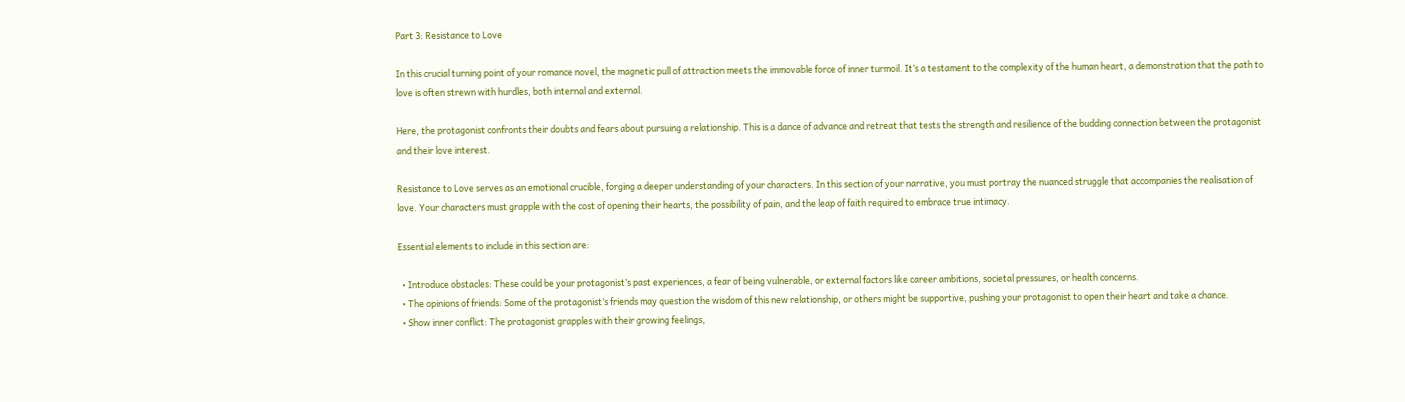Part 3: Resistance to Love

In this crucial turning point of your romance novel, the magnetic pull of attraction meets the immovable force of inner turmoil. It’s a testament to the complexity of the human heart, a demonstration that the path to love is often strewn with hurdles, both internal and external.

Here, the protagonist confronts their doubts and fears about pursuing a relationship. This is a dance of advance and retreat that tests the strength and resilience of the budding connection between the protagonist and their love interest.

Resistance to Love serves as an emotional crucible, forging a deeper understanding of your characters. In this section of your narrative, you must portray the nuanced struggle that accompanies the realisation of love. Your characters must grapple with the cost of opening their hearts, the possibility of pain, and the leap of faith required to embrace true intimacy.

Essential elements to include in this section are:

  • Introduce obstacles: These could be your protagonist’s past experiences, a fear of being vulnerable, or external factors like career ambitions, societal pressures, or health concerns.
  • The opinions of friends: Some of the protagonist’s friends may question the wisdom of this new relationship, or others might be supportive, pushing your protagonist to open their heart and take a chance.
  • Show inner conflict: The protagonist grapples with their growing feelings,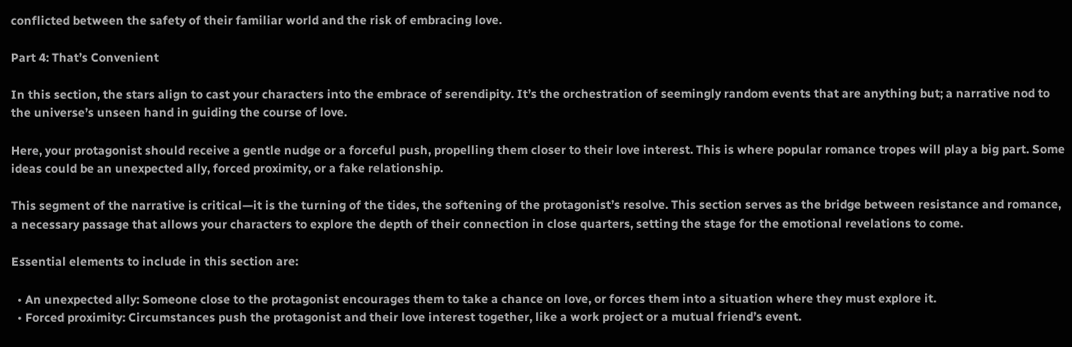conflicted between the safety of their familiar world and the risk of embracing love.

Part 4: That’s Convenient

In this section, the stars align to cast your characters into the embrace of serendipity. It’s the orchestration of seemingly random events that are anything but; a narrative nod to the universe’s unseen hand in guiding the course of love.

Here, your protagonist should receive a gentle nudge or a forceful push, propelling them closer to their love interest. This is where popular romance tropes will play a big part. Some ideas could be an unexpected ally, forced proximity, or a fake relationship.

This segment of the narrative is critical—it is the turning of the tides, the softening of the protagonist’s resolve. This section serves as the bridge between resistance and romance, a necessary passage that allows your characters to explore the depth of their connection in close quarters, setting the stage for the emotional revelations to come.

Essential elements to include in this section are:

  • An unexpected ally: Someone close to the protagonist encourages them to take a chance on love, or forces them into a situation where they must explore it.
  • Forced proximity: Circumstances push the protagonist and their love interest together, like a work project or a mutual friend’s event.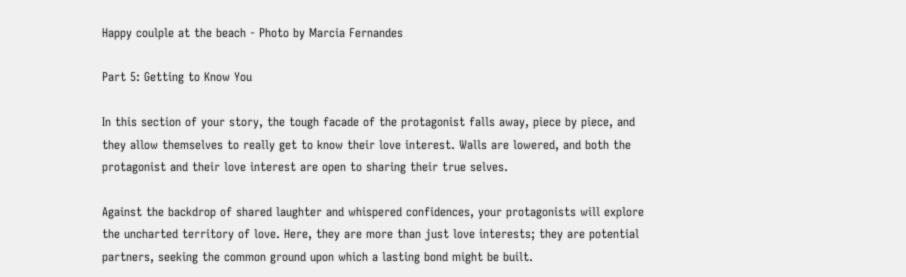Happy coulple at the beach - Photo by Marcia Fernandes

Part 5: Getting to Know You

In this section of your story, the tough facade of the protagonist falls away, piece by piece, and they allow themselves to really get to know their love interest. Walls are lowered, and both the protagonist and their love interest are open to sharing their true selves.

Against the backdrop of shared laughter and whispered confidences, your protagonists will explore the uncharted territory of love. Here, they are more than just love interests; they are potential partners, seeking the common ground upon which a lasting bond might be built.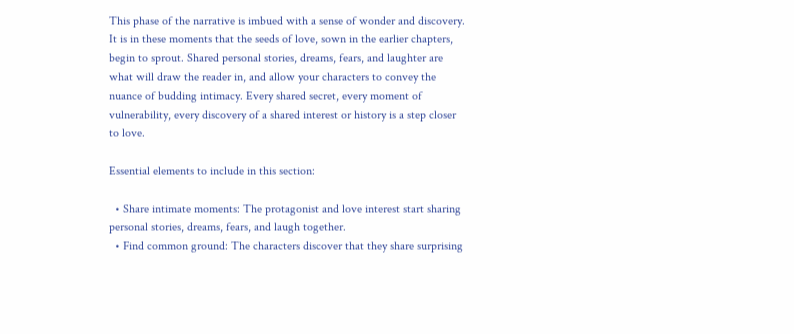This phase of the narrative is imbued with a sense of wonder and discovery. It is in these moments that the seeds of love, sown in the earlier chapters, begin to sprout. Shared personal stories, dreams, fears, and laughter are what will draw the reader in, and allow your characters to convey the nuance of budding intimacy. Every shared secret, every moment of vulnerability, every discovery of a shared interest or history is a step closer to love.

Essential elements to include in this section:

  • Share intimate moments: The protagonist and love interest start sharing personal stories, dreams, fears, and laugh together.
  • Find common ground: The characters discover that they share surprising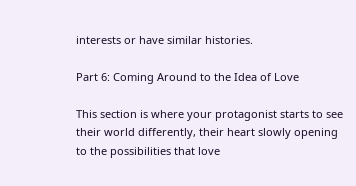interests or have similar histories.

Part 6: Coming Around to the Idea of Love

This section is where your protagonist starts to see their world differently, their heart slowly opening to the possibilities that love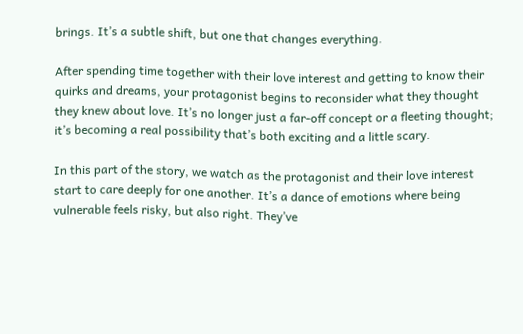brings. It’s a subtle shift, but one that changes everything.

After spending time together with their love interest and getting to know their quirks and dreams, your protagonist begins to reconsider what they thought they knew about love. It’s no longer just a far-off concept or a fleeting thought; it’s becoming a real possibility that’s both exciting and a little scary.

In this part of the story, we watch as the protagonist and their love interest start to care deeply for one another. It’s a dance of emotions where being vulnerable feels risky, but also right. They’ve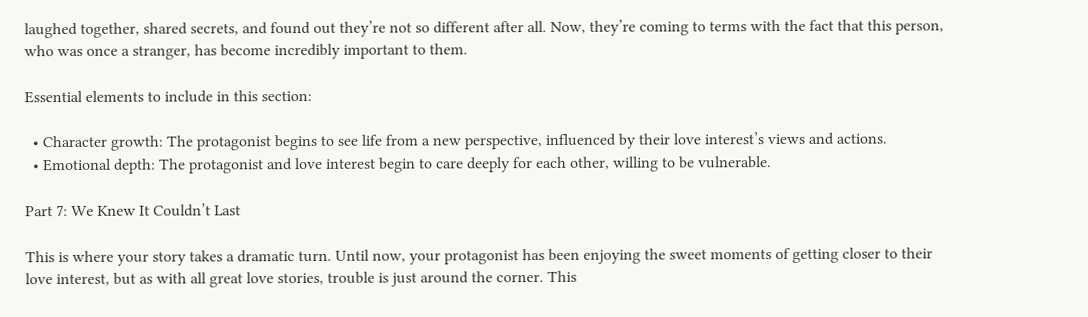laughed together, shared secrets, and found out they’re not so different after all. Now, they’re coming to terms with the fact that this person, who was once a stranger, has become incredibly important to them.

Essential elements to include in this section:

  • Character growth: The protagonist begins to see life from a new perspective, influenced by their love interest’s views and actions.
  • Emotional depth: The protagonist and love interest begin to care deeply for each other, willing to be vulnerable.

Part 7: We Knew It Couldn’t Last

This is where your story takes a dramatic turn. Until now, your protagonist has been enjoying the sweet moments of getting closer to their love interest, but as with all great love stories, trouble is just around the corner. This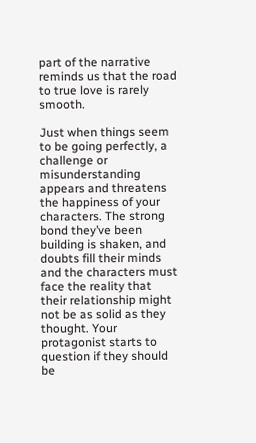part of the narrative reminds us that the road to true love is rarely smooth.

Just when things seem to be going perfectly, a challenge or misunderstanding appears and threatens the happiness of your characters. The strong bond they’ve been building is shaken, and doubts fill their minds and the characters must face the reality that their relationship might not be as solid as they thought. Your protagonist starts to question if they should be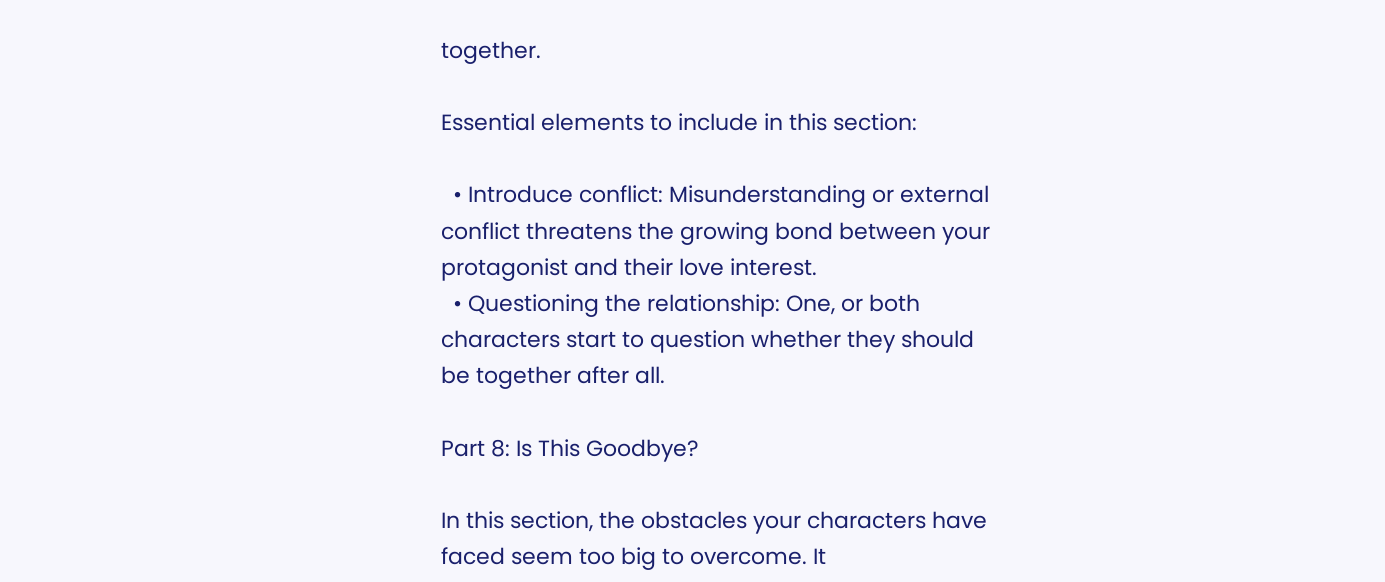together.

Essential elements to include in this section:

  • Introduce conflict: Misunderstanding or external conflict threatens the growing bond between your protagonist and their love interest.
  • Questioning the relationship: One, or both characters start to question whether they should be together after all.

Part 8: Is This Goodbye?

In this section, the obstacles your characters have faced seem too big to overcome. It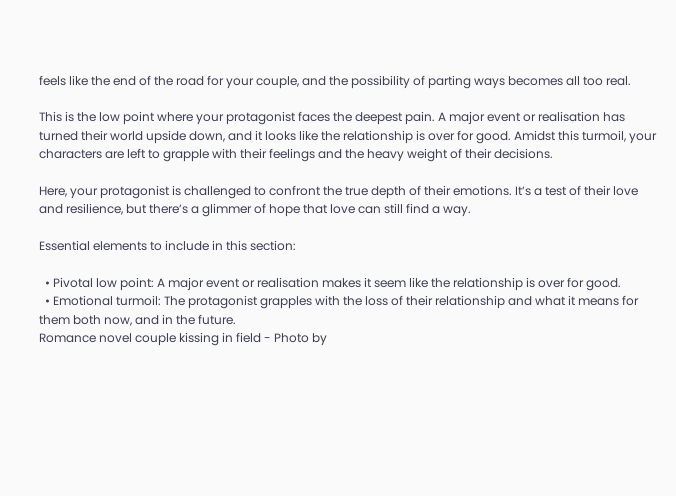feels like the end of the road for your couple, and the possibility of parting ways becomes all too real.

This is the low point where your protagonist faces the deepest pain. A major event or realisation has turned their world upside down, and it looks like the relationship is over for good. Amidst this turmoil, your characters are left to grapple with their feelings and the heavy weight of their decisions.

Here, your protagonist is challenged to confront the true depth of their emotions. It’s a test of their love and resilience, but there’s a glimmer of hope that love can still find a way.

Essential elements to include in this section:

  • Pivotal low point: A major event or realisation makes it seem like the relationship is over for good.
  • Emotional turmoil: The protagonist grapples with the loss of their relationship and what it means for them both now, and in the future.
Romance novel couple kissing in field - Photo by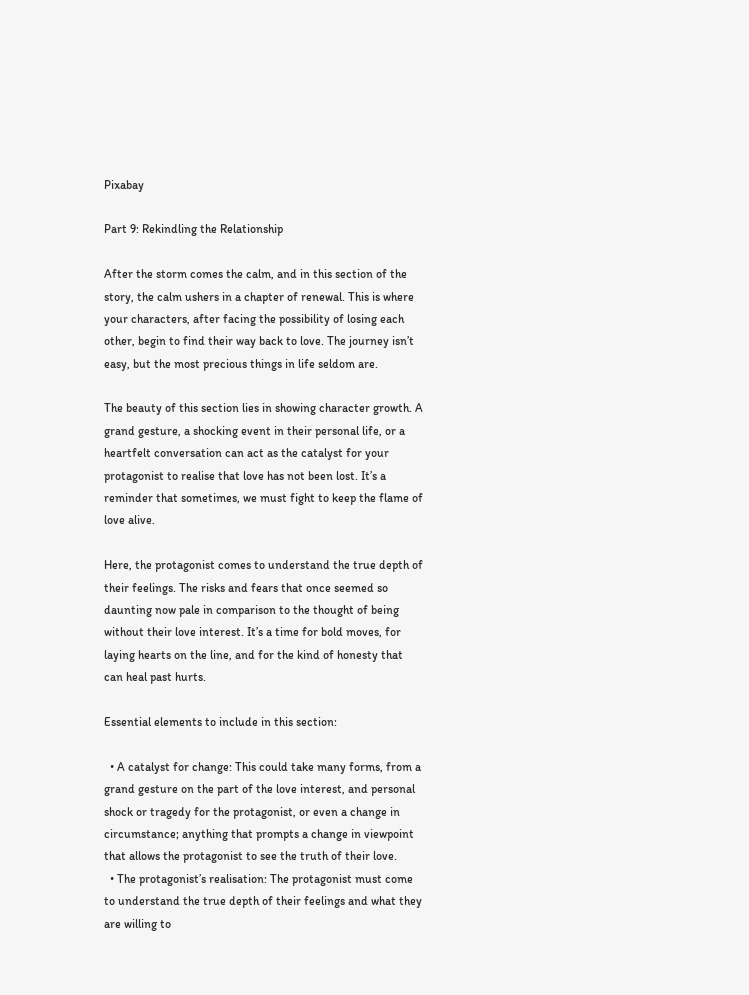Pixabay

Part 9: Rekindling the Relationship

After the storm comes the calm, and in this section of the story, the calm ushers in a chapter of renewal. This is where your characters, after facing the possibility of losing each other, begin to find their way back to love. The journey isn’t easy, but the most precious things in life seldom are.

The beauty of this section lies in showing character growth. A grand gesture, a shocking event in their personal life, or a heartfelt conversation can act as the catalyst for your protagonist to realise that love has not been lost. It’s a reminder that sometimes, we must fight to keep the flame of love alive.

Here, the protagonist comes to understand the true depth of their feelings. The risks and fears that once seemed so daunting now pale in comparison to the thought of being without their love interest. It’s a time for bold moves, for laying hearts on the line, and for the kind of honesty that can heal past hurts.

Essential elements to include in this section:

  • A catalyst for change: This could take many forms, from a grand gesture on the part of the love interest, and personal shock or tragedy for the protagonist, or even a change in circumstance; anything that prompts a change in viewpoint that allows the protagonist to see the truth of their love.
  • The protagonist’s realisation: The protagonist must come to understand the true depth of their feelings and what they are willing to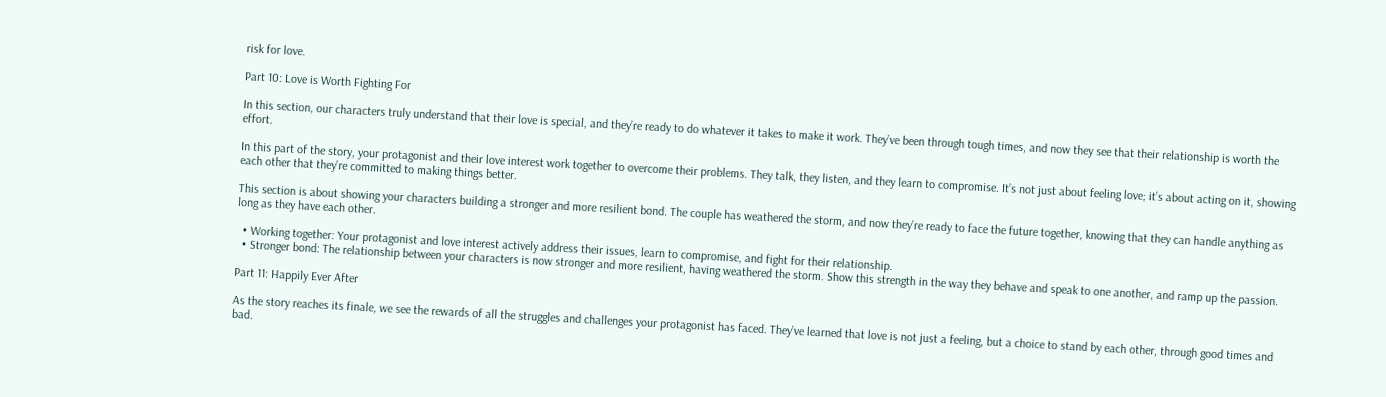risk for love.

Part 10: Love is Worth Fighting For

In this section, our characters truly understand that their love is special, and they’re ready to do whatever it takes to make it work. They’ve been through tough times, and now they see that their relationship is worth the effort.

In this part of the story, your protagonist and their love interest work together to overcome their problems. They talk, they listen, and they learn to compromise. It’s not just about feeling love; it’s about acting on it, showing each other that they’re committed to making things better.

This section is about showing your characters building a stronger and more resilient bond. The couple has weathered the storm, and now they’re ready to face the future together, knowing that they can handle anything as long as they have each other.

  • Working together: Your protagonist and love interest actively address their issues, learn to compromise, and fight for their relationship.
  • Stronger bond: The relationship between your characters is now stronger and more resilient, having weathered the storm. Show this strength in the way they behave and speak to one another, and ramp up the passion.

Part 11: Happily Ever After

As the story reaches its finale, we see the rewards of all the struggles and challenges your protagonist has faced. They’ve learned that love is not just a feeling, but a choice to stand by each other, through good times and bad.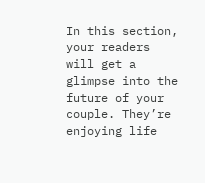In this section, your readers will get a glimpse into the future of your couple. They’re enjoying life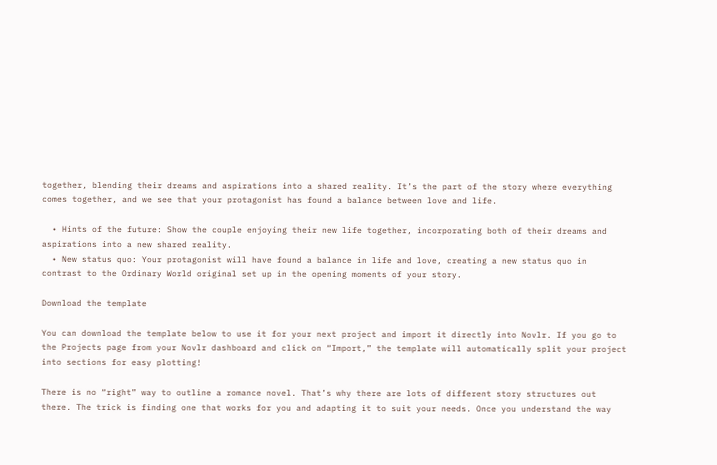together, blending their dreams and aspirations into a shared reality. It’s the part of the story where everything comes together, and we see that your protagonist has found a balance between love and life.

  • Hints of the future: Show the couple enjoying their new life together, incorporating both of their dreams and aspirations into a new shared reality.
  • New status quo: Your protagonist will have found a balance in life and love, creating a new status quo in contrast to the Ordinary World original set up in the opening moments of your story.

Download the template

You can download the template below to use it for your next project and import it directly into Novlr. If you go to the Projects page from your Novlr dashboard and click on “Import,” the template will automatically split your project into sections for easy plotting!

There is no “right” way to outline a romance novel. That’s why there are lots of different story structures out there. The trick is finding one that works for you and adapting it to suit your needs. Once you understand the way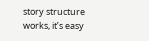story structure works, it’s easy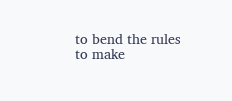to bend the rules to make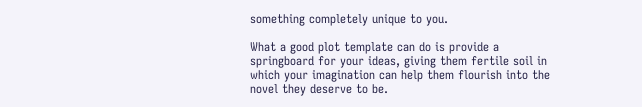something completely unique to you.

What a good plot template can do is provide a springboard for your ideas, giving them fertile soil in which your imagination can help them flourish into the novel they deserve to be.